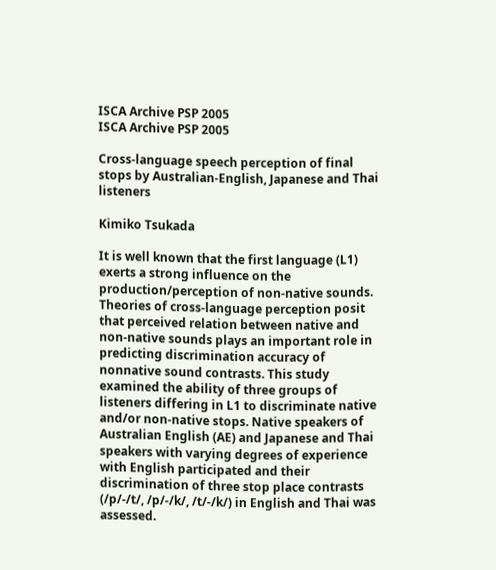ISCA Archive PSP 2005
ISCA Archive PSP 2005

Cross-language speech perception of final stops by Australian-English, Japanese and Thai listeners

Kimiko Tsukada

It is well known that the first language (L1) exerts a strong influence on the production/perception of non-native sounds. Theories of cross-language perception posit that perceived relation between native and non-native sounds plays an important role in predicting discrimination accuracy of nonnative sound contrasts. This study examined the ability of three groups of listeners differing in L1 to discriminate native and/or non-native stops. Native speakers of Australian English (AE) and Japanese and Thai speakers with varying degrees of experience with English participated and their discrimination of three stop place contrasts (/p/-/t/, /p/-/k/, /t/-/k/) in English and Thai was assessed.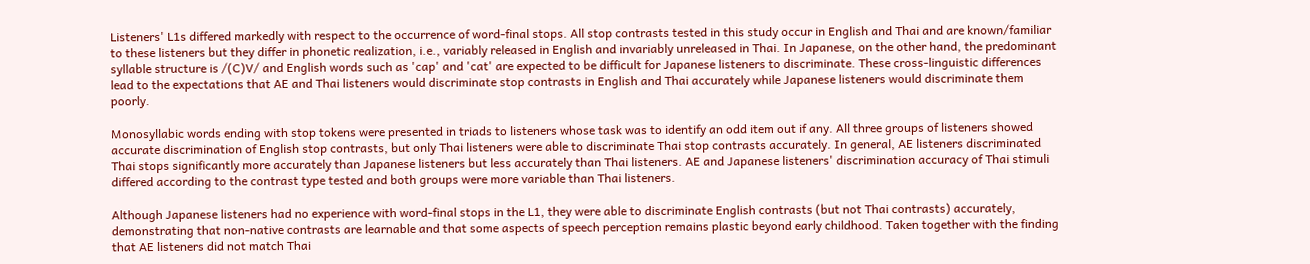Listeners' L1s differed markedly with respect to the occurrence of word-final stops. All stop contrasts tested in this study occur in English and Thai and are known/familiar to these listeners but they differ in phonetic realization, i.e., variably released in English and invariably unreleased in Thai. In Japanese, on the other hand, the predominant syllable structure is /(C)V/ and English words such as 'cap' and 'cat' are expected to be difficult for Japanese listeners to discriminate. These cross-linguistic differences lead to the expectations that AE and Thai listeners would discriminate stop contrasts in English and Thai accurately while Japanese listeners would discriminate them poorly.

Monosyllabic words ending with stop tokens were presented in triads to listeners whose task was to identify an odd item out if any. All three groups of listeners showed accurate discrimination of English stop contrasts, but only Thai listeners were able to discriminate Thai stop contrasts accurately. In general, AE listeners discriminated Thai stops significantly more accurately than Japanese listeners but less accurately than Thai listeners. AE and Japanese listeners' discrimination accuracy of Thai stimuli differed according to the contrast type tested and both groups were more variable than Thai listeners.

Although Japanese listeners had no experience with word-final stops in the L1, they were able to discriminate English contrasts (but not Thai contrasts) accurately, demonstrating that non-native contrasts are learnable and that some aspects of speech perception remains plastic beyond early childhood. Taken together with the finding that AE listeners did not match Thai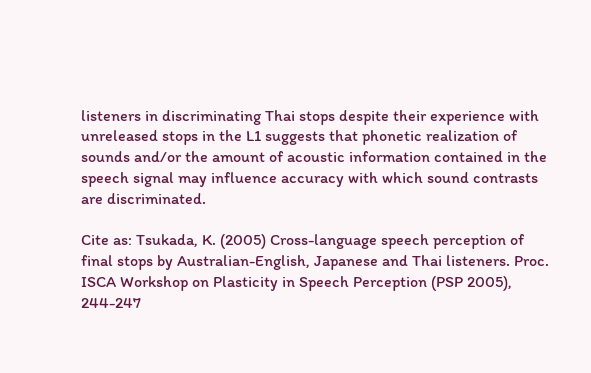listeners in discriminating Thai stops despite their experience with unreleased stops in the L1 suggests that phonetic realization of sounds and/or the amount of acoustic information contained in the speech signal may influence accuracy with which sound contrasts are discriminated.

Cite as: Tsukada, K. (2005) Cross-language speech perception of final stops by Australian-English, Japanese and Thai listeners. Proc. ISCA Workshop on Plasticity in Speech Perception (PSP 2005), 244-247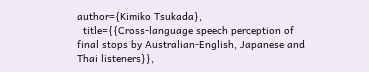author={Kimiko Tsukada},
  title={{Cross-language speech perception of final stops by Australian-English, Japanese and Thai listeners}},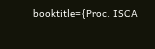booktitle={Proc. ISCA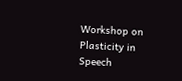Workshop on Plasticity in Speech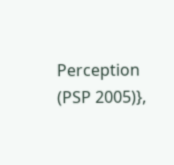Perception (PSP 2005)},